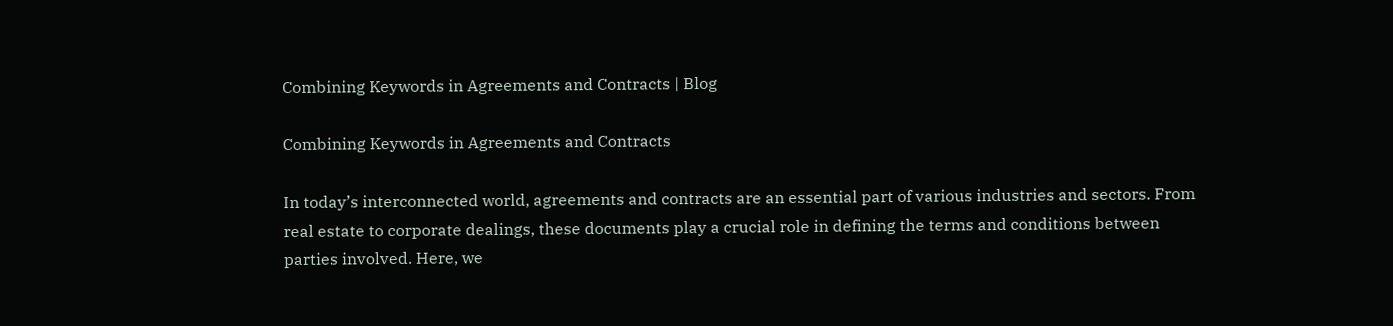Combining Keywords in Agreements and Contracts | Blog

Combining Keywords in Agreements and Contracts

In today’s interconnected world, agreements and contracts are an essential part of various industries and sectors. From real estate to corporate dealings, these documents play a crucial role in defining the terms and conditions between parties involved. Here, we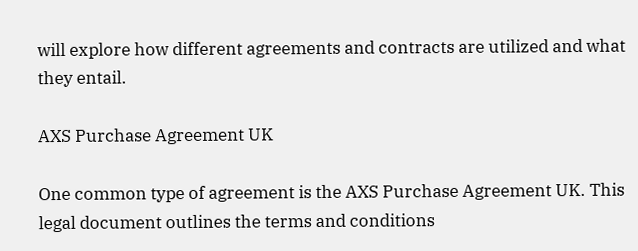will explore how different agreements and contracts are utilized and what they entail.

AXS Purchase Agreement UK

One common type of agreement is the AXS Purchase Agreement UK. This legal document outlines the terms and conditions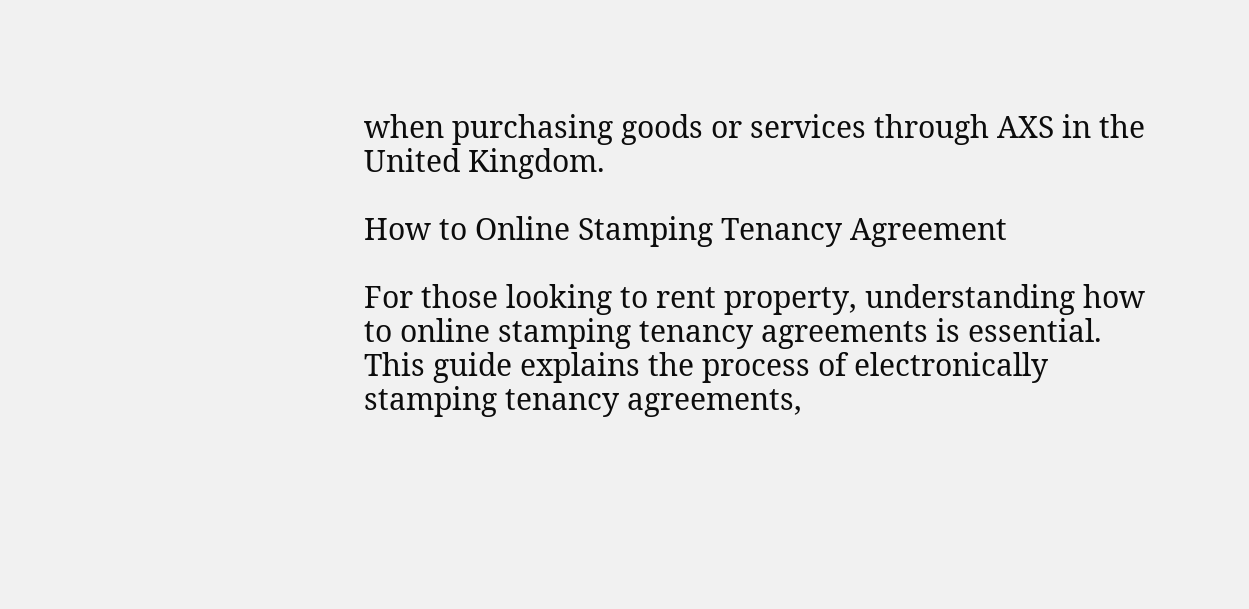when purchasing goods or services through AXS in the United Kingdom.

How to Online Stamping Tenancy Agreement

For those looking to rent property, understanding how to online stamping tenancy agreements is essential. This guide explains the process of electronically stamping tenancy agreements,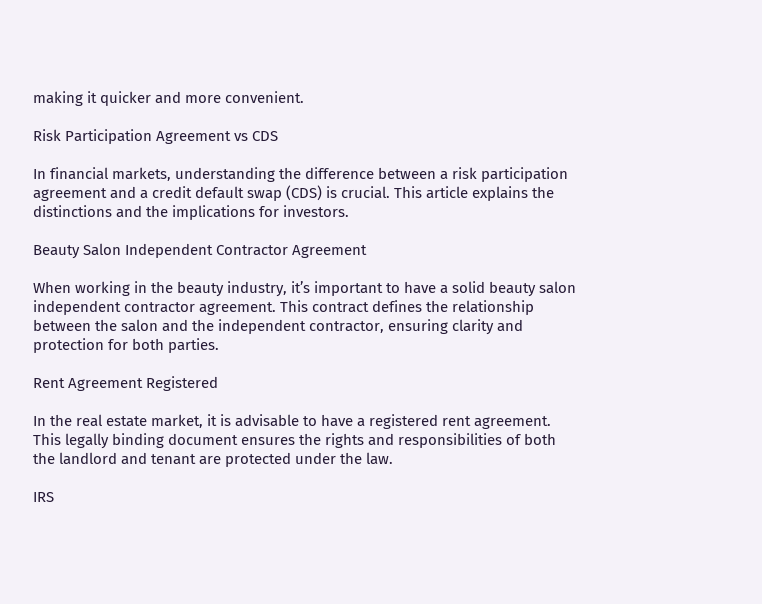making it quicker and more convenient.

Risk Participation Agreement vs CDS

In financial markets, understanding the difference between a risk participation agreement and a credit default swap (CDS) is crucial. This article explains the distinctions and the implications for investors.

Beauty Salon Independent Contractor Agreement

When working in the beauty industry, it’s important to have a solid beauty salon independent contractor agreement. This contract defines the relationship between the salon and the independent contractor, ensuring clarity and protection for both parties.

Rent Agreement Registered

In the real estate market, it is advisable to have a registered rent agreement. This legally binding document ensures the rights and responsibilities of both the landlord and tenant are protected under the law.

IRS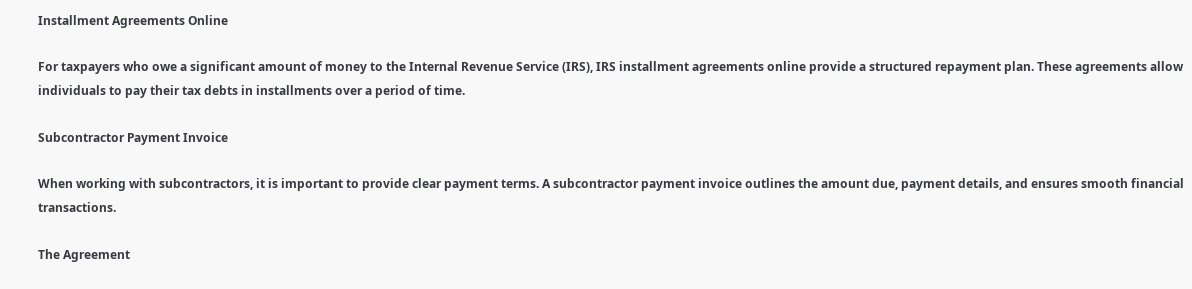Installment Agreements Online

For taxpayers who owe a significant amount of money to the Internal Revenue Service (IRS), IRS installment agreements online provide a structured repayment plan. These agreements allow individuals to pay their tax debts in installments over a period of time.

Subcontractor Payment Invoice

When working with subcontractors, it is important to provide clear payment terms. A subcontractor payment invoice outlines the amount due, payment details, and ensures smooth financial transactions.

The Agreement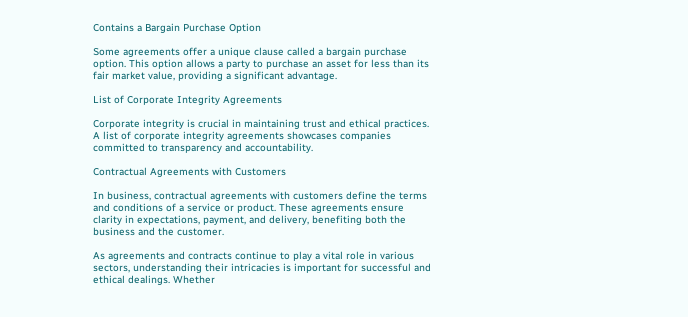Contains a Bargain Purchase Option

Some agreements offer a unique clause called a bargain purchase option. This option allows a party to purchase an asset for less than its fair market value, providing a significant advantage.

List of Corporate Integrity Agreements

Corporate integrity is crucial in maintaining trust and ethical practices. A list of corporate integrity agreements showcases companies committed to transparency and accountability.

Contractual Agreements with Customers

In business, contractual agreements with customers define the terms and conditions of a service or product. These agreements ensure clarity in expectations, payment, and delivery, benefiting both the business and the customer.

As agreements and contracts continue to play a vital role in various sectors, understanding their intricacies is important for successful and ethical dealings. Whether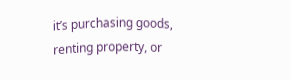it’s purchasing goods, renting property, or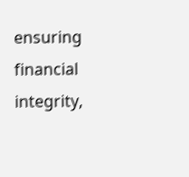ensuring financial integrity,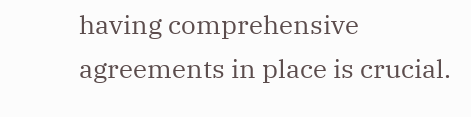having comprehensive agreements in place is crucial.